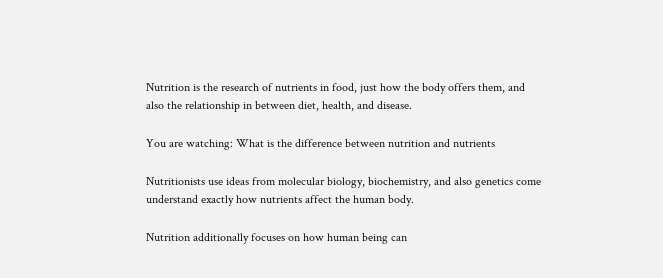Nutrition is the research of nutrients in food, just how the body offers them, and also the relationship in between diet, health, and disease.

You are watching: What is the difference between nutrition and nutrients

Nutritionists use ideas from molecular biology, biochemistry, and also genetics come understand exactly how nutrients affect the human body.

Nutrition additionally focuses on how human being can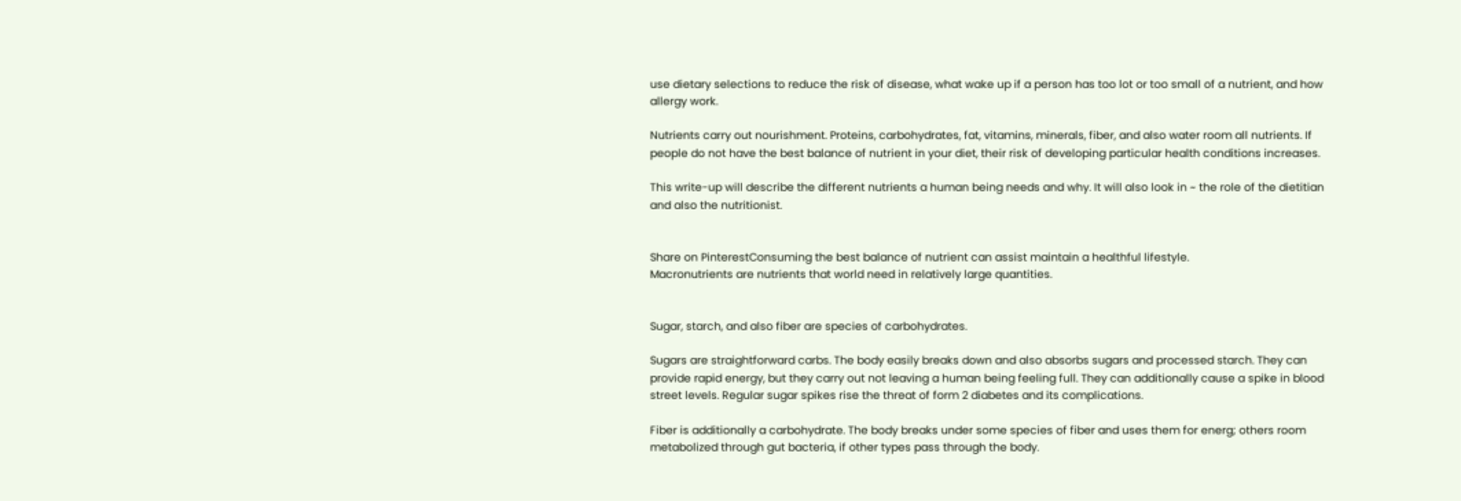use dietary selections to reduce the risk of disease, what wake up if a person has too lot or too small of a nutrient, and how allergy work.

Nutrients carry out nourishment. Proteins, carbohydrates, fat, vitamins, minerals, fiber, and also water room all nutrients. If people do not have the best balance of nutrient in your diet, their risk of developing particular health conditions increases.

This write-up will describe the different nutrients a human being needs and why. It will also look in ~ the role of the dietitian and also the nutritionist.


Share on PinterestConsuming the best balance of nutrient can assist maintain a healthful lifestyle.
Macronutrients are nutrients that world need in relatively large quantities.


Sugar, starch, and also fiber are species of carbohydrates.

Sugars are straightforward carbs. The body easily breaks down and also absorbs sugars and processed starch. They can provide rapid energy, but they carry out not leaving a human being feeling full. They can additionally cause a spike in blood street levels. Regular sugar spikes rise the threat of form 2 diabetes and its complications.

Fiber is additionally a carbohydrate. The body breaks under some species of fiber and uses them for energ; others room metabolized through gut bacteria, if other types pass through the body.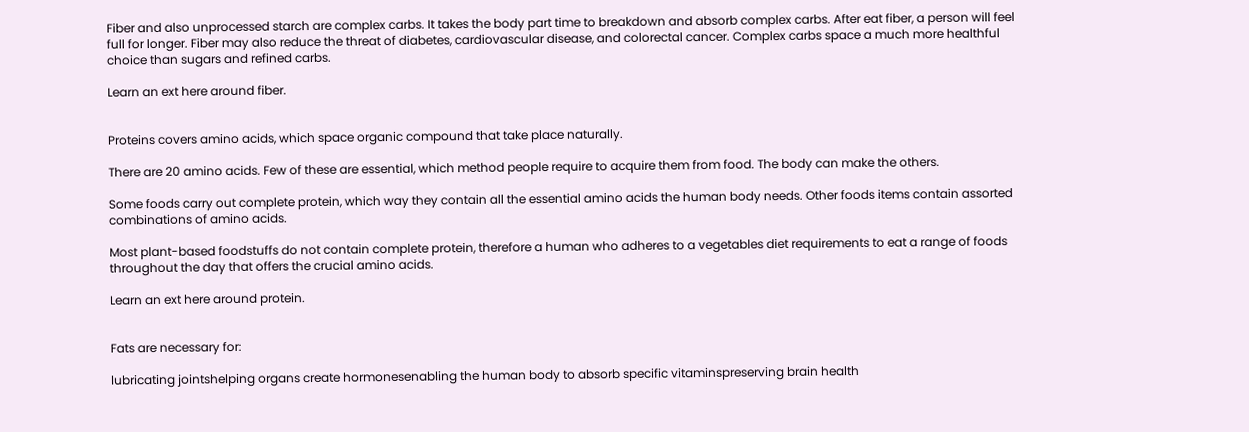Fiber and also unprocessed starch are complex carbs. It takes the body part time to breakdown and absorb complex carbs. After eat fiber, a person will feel full for longer. Fiber may also reduce the threat of diabetes, cardiovascular disease, and colorectal cancer. Complex carbs space a much more healthful choice than sugars and refined carbs.

Learn an ext here around fiber.


Proteins covers amino acids, which space organic compound that take place naturally.

There are 20 amino acids. Few of these are essential, which method people require to acquire them from food. The body can make the others.

Some foods carry out complete protein, which way they contain all the essential amino acids the human body needs. Other foods items contain assorted combinations of amino acids.

Most plant-based foodstuffs do not contain complete protein, therefore a human who adheres to a vegetables diet requirements to eat a range of foods throughout the day that offers the crucial amino acids.

Learn an ext here around protein.


Fats are necessary for:

lubricating jointshelping organs create hormonesenabling the human body to absorb specific vitaminspreserving brain health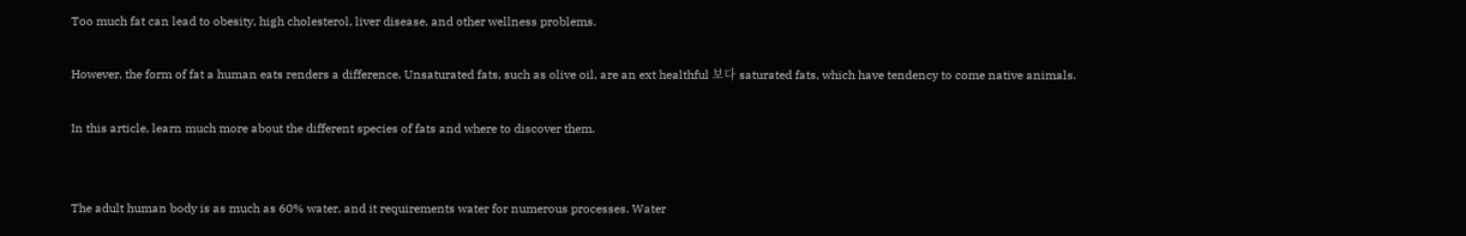Too much fat can lead to obesity, high cholesterol, liver disease, and other wellness problems.

However, the form of fat a human eats renders a difference. Unsaturated fats, such as olive oil, are an ext healthful 보다 saturated fats, which have tendency to come native animals.

In this article, learn much more about the different species of fats and where to discover them.


The adult human body is as much as 60% water, and it requirements water for numerous processes. Water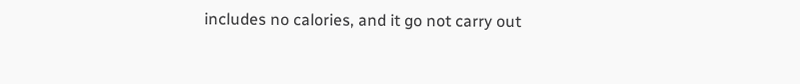includes no calories, and it go not carry out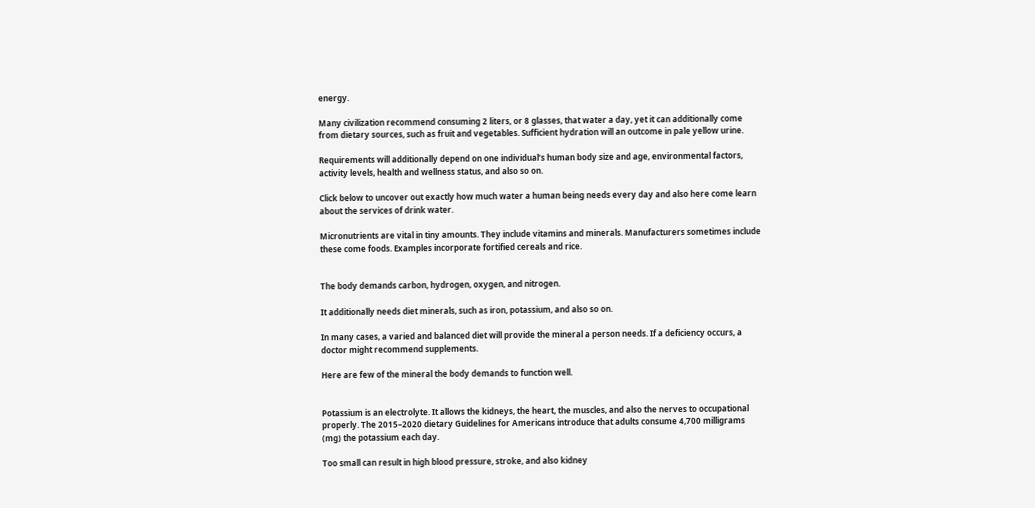energy.

Many civilization recommend consuming 2 liters, or 8 glasses, that water a day, yet it can additionally come from dietary sources, such as fruit and vegetables. Sufficient hydration will an outcome in pale yellow urine.

Requirements will additionally depend on one individual’s human body size and age, environmental factors, activity levels, health and wellness status, and also so on.

Click below to uncover out exactly how much water a human being needs every day and also here come learn about the services of drink water.

Micronutrients are vital in tiny amounts. They include vitamins and minerals. Manufacturers sometimes include these come foods. Examples incorporate fortified cereals and rice.


The body demands carbon, hydrogen, oxygen, and nitrogen.

It additionally needs diet minerals, such as iron, potassium, and also so on.

In many cases, a varied and balanced diet will provide the mineral a person needs. If a deficiency occurs, a doctor might recommend supplements.

Here are few of the mineral the body demands to function well.


Potassium is an electrolyte. It allows the kidneys, the heart, the muscles, and also the nerves to occupational properly. The 2015–2020 dietary Guidelines for Americans introduce that adults consume 4,700 milligrams (mg) the potassium each day.

Too small can result in high blood pressure, stroke, and also kidney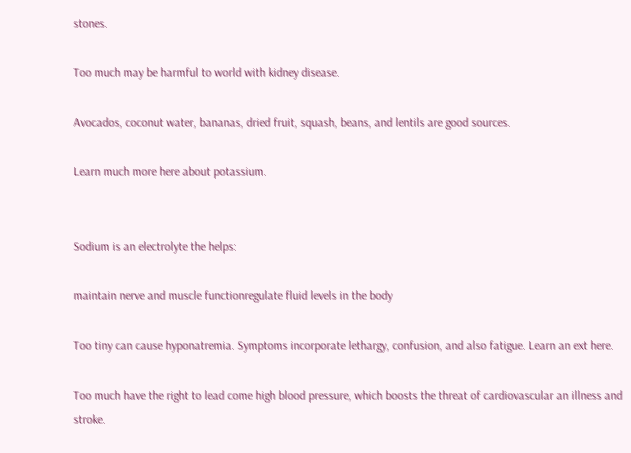stones.

Too much may be harmful to world with kidney disease.

Avocados, coconut water, bananas, dried fruit, squash, beans, and lentils are good sources.

Learn much more here about potassium.


Sodium is an electrolyte the helps:

maintain nerve and muscle functionregulate fluid levels in the body

Too tiny can cause hyponatremia. Symptoms incorporate lethargy, confusion, and also fatigue. Learn an ext here.

Too much have the right to lead come high blood pressure, which boosts the threat of cardiovascular an illness and stroke.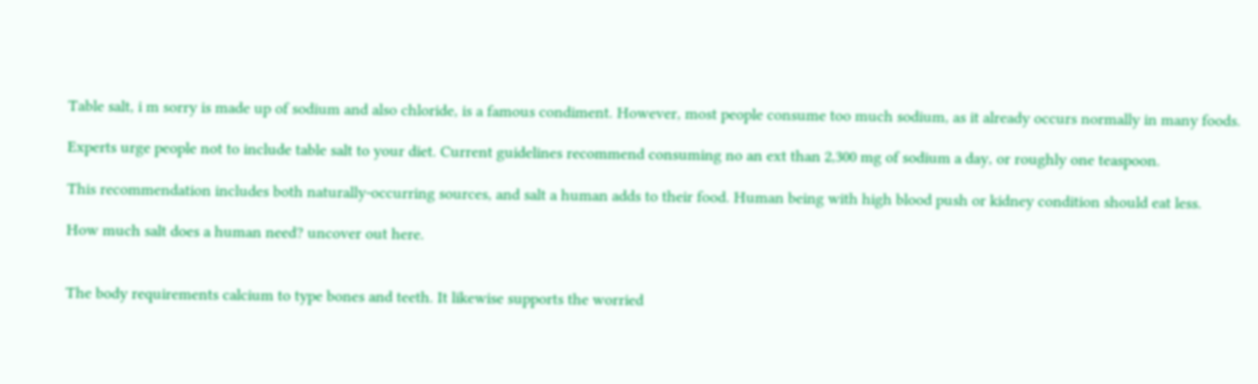Table salt, i m sorry is made up of sodium and also chloride, is a famous condiment. However, most people consume too much sodium, as it already occurs normally in many foods.

Experts urge people not to include table salt to your diet. Current guidelines recommend consuming no an ext than 2,300 mg of sodium a day, or roughly one teaspoon.

This recommendation includes both naturally-occurring sources, and salt a human adds to their food. Human being with high blood push or kidney condition should eat less.

How much salt does a human need? uncover out here.


The body requirements calcium to type bones and teeth. It likewise supports the worried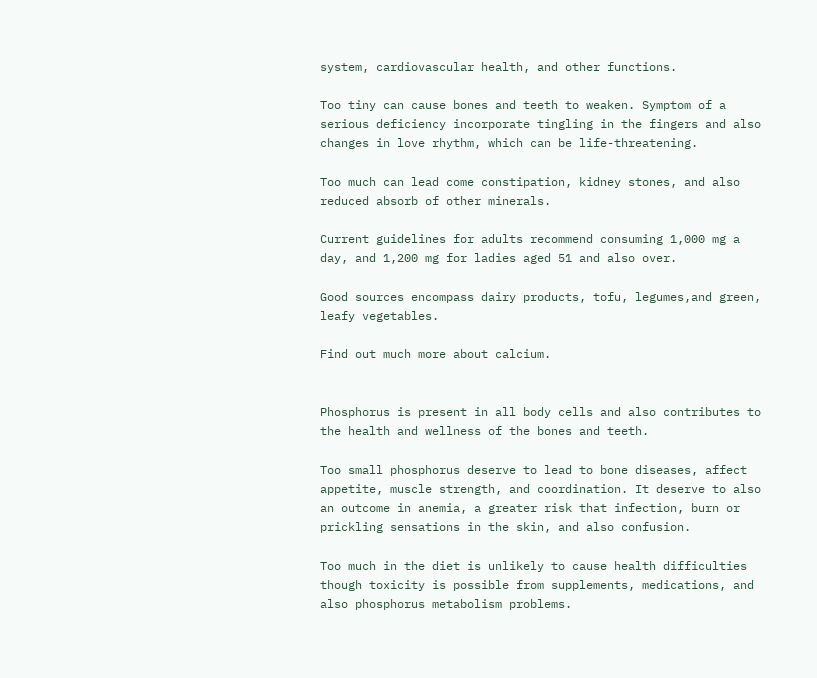system, cardiovascular health, and other functions.

Too tiny can cause bones and teeth to weaken. Symptom of a serious deficiency incorporate tingling in the fingers and also changes in love rhythm, which can be life-threatening.

Too much can lead come constipation, kidney stones, and also reduced absorb of other minerals.

Current guidelines for adults recommend consuming 1,000 mg a day, and 1,200 mg for ladies aged 51 and also over.

Good sources encompass dairy products, tofu, legumes,and green, leafy vegetables.

Find out much more about calcium.


Phosphorus is present in all body cells and also contributes to the health and wellness of the bones and teeth.

Too small phosphorus deserve to lead to bone diseases, affect appetite, muscle strength, and coordination. It deserve to also an outcome in anemia, a greater risk that infection, burn or prickling sensations in the skin, and also confusion.

Too much in the diet is unlikely to cause health difficulties though toxicity is possible from supplements, medications, and also phosphorus metabolism problems.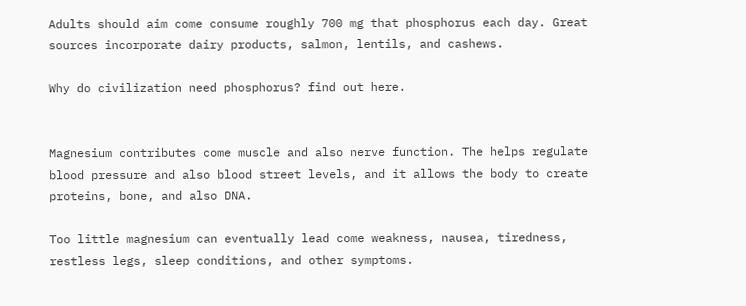Adults should aim come consume roughly 700 mg that phosphorus each day. Great sources incorporate dairy products, salmon, lentils, and cashews.

Why do civilization need phosphorus? find out here.


Magnesium contributes come muscle and also nerve function. The helps regulate blood pressure and also blood street levels, and it allows the body to create proteins, bone, and also DNA.

Too little magnesium can eventually lead come weakness, nausea, tiredness, restless legs, sleep conditions, and other symptoms.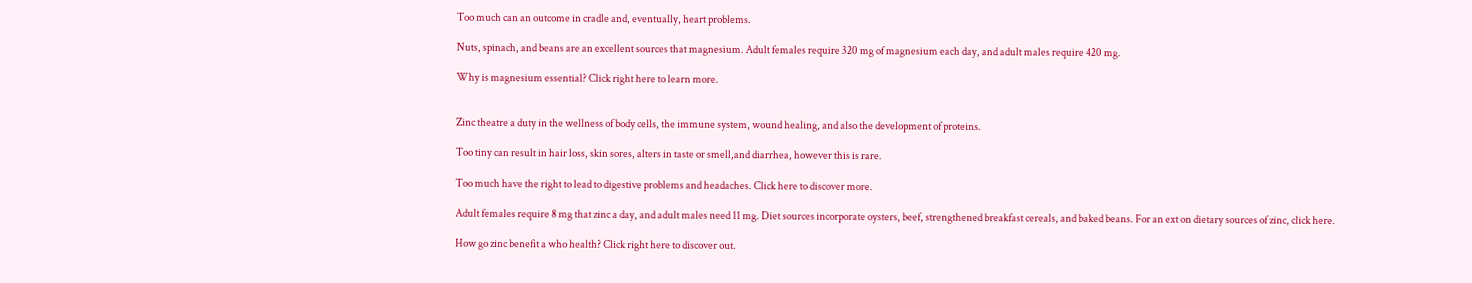Too much can an outcome in cradle and, eventually, heart problems.

Nuts, spinach, and beans are an excellent sources that magnesium. Adult females require 320 mg of magnesium each day, and adult males require 420 mg.

Why is magnesium essential? Click right here to learn more.


Zinc theatre a duty in the wellness of body cells, the immune system, wound healing, and also the development of proteins.

Too tiny can result in hair loss, skin sores, alters in taste or smell,and diarrhea, however this is rare.

Too much have the right to lead to digestive problems and headaches. Click here to discover more.

Adult females require 8 mg that zinc a day, and adult males need 11 mg. Diet sources incorporate oysters, beef, strengthened breakfast cereals, and baked beans. For an ext on dietary sources of zinc, click here.

How go zinc benefit a who health? Click right here to discover out.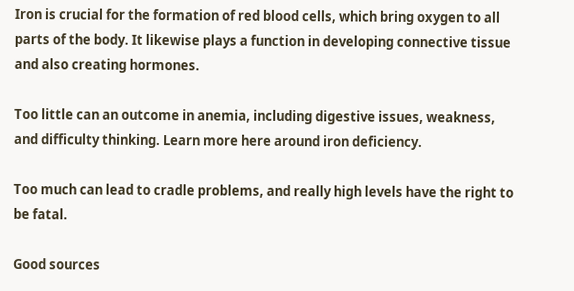Iron is crucial for the formation of red blood cells, which bring oxygen to all parts of the body. It likewise plays a function in developing connective tissue and also creating hormones.

Too little can an outcome in anemia, including digestive issues, weakness, and difficulty thinking. Learn more here around iron deficiency.

Too much can lead to cradle problems, and really high levels have the right to be fatal.

Good sources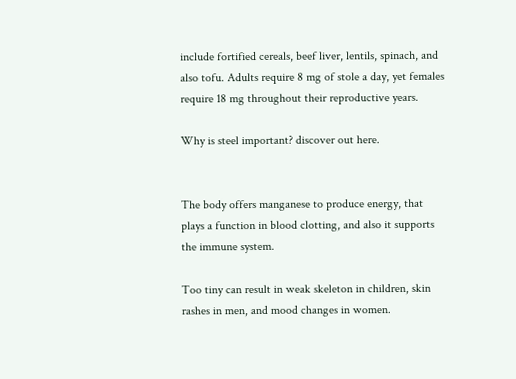include fortified cereals, beef liver, lentils, spinach, and also tofu. Adults require 8 mg of stole a day, yet females require 18 mg throughout their reproductive years.

Why is steel important? discover out here.


The body offers manganese to produce energy, that plays a function in blood clotting, and also it supports the immune system.

Too tiny can result in weak skeleton in children, skin rashes in men, and mood changes in women.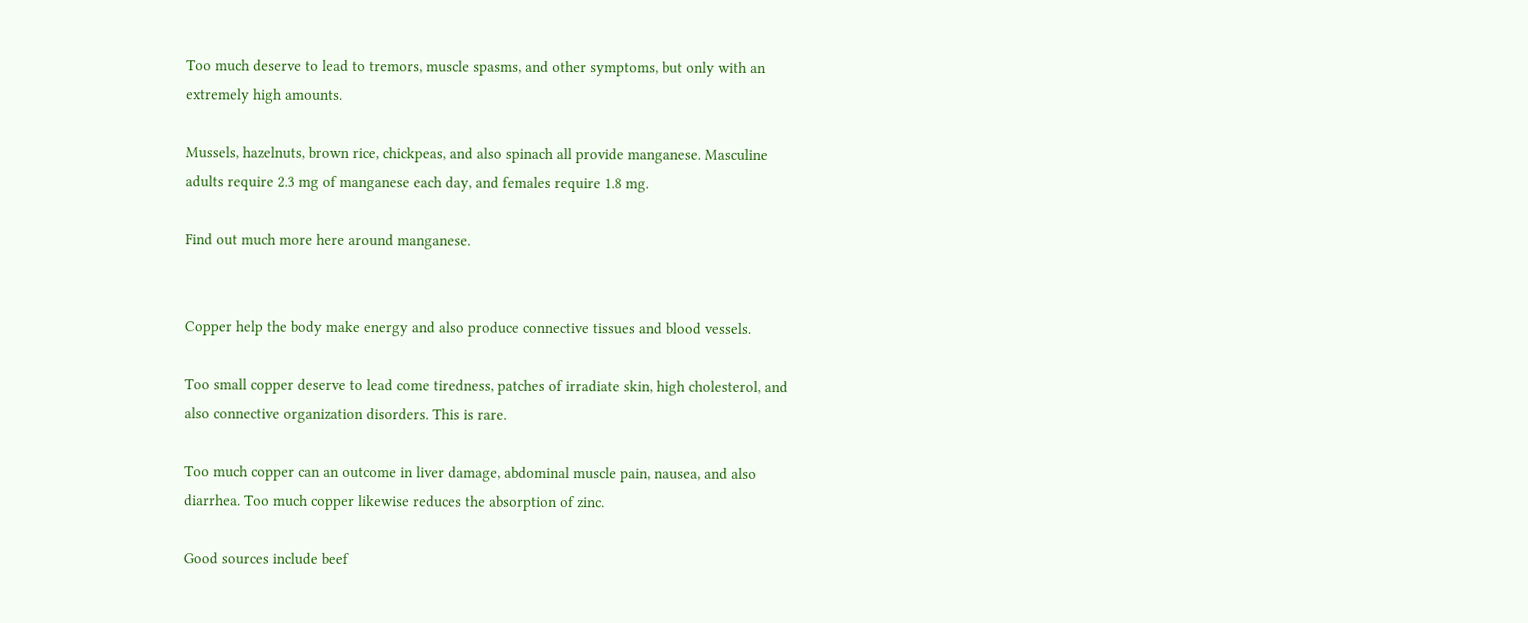Too much deserve to lead to tremors, muscle spasms, and other symptoms, but only with an extremely high amounts.

Mussels, hazelnuts, brown rice, chickpeas, and also spinach all provide manganese. Masculine adults require 2.3 mg of manganese each day, and females require 1.8 mg.

Find out much more here around manganese.


Copper help the body make energy and also produce connective tissues and blood vessels.

Too small copper deserve to lead come tiredness, patches of irradiate skin, high cholesterol, and also connective organization disorders. This is rare.

Too much copper can an outcome in liver damage, abdominal muscle pain, nausea, and also diarrhea. Too much copper likewise reduces the absorption of zinc.

Good sources include beef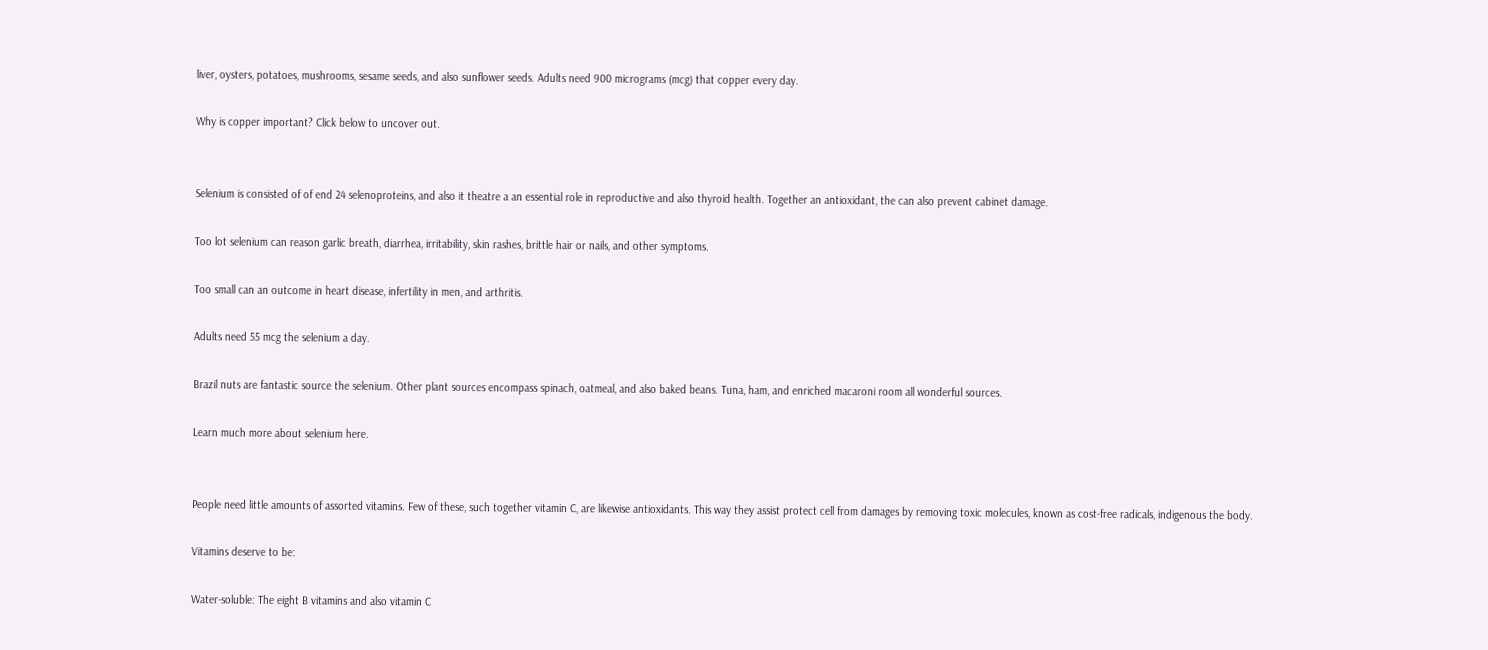liver, oysters, potatoes, mushrooms, sesame seeds, and also sunflower seeds. Adults need 900 micrograms (mcg) that copper every day.

Why is copper important? Click below to uncover out.


Selenium is consisted of of end 24 selenoproteins, and also it theatre a an essential role in reproductive and also thyroid health. Together an antioxidant, the can also prevent cabinet damage.

Too lot selenium can reason garlic breath, diarrhea, irritability, skin rashes, brittle hair or nails, and other symptoms.

Too small can an outcome in heart disease, infertility in men, and arthritis.

Adults need 55 mcg the selenium a day.

Brazil nuts are fantastic source the selenium. Other plant sources encompass spinach, oatmeal, and also baked beans. Tuna, ham, and enriched macaroni room all wonderful sources.

Learn much more about selenium here.


People need little amounts of assorted vitamins. Few of these, such together vitamin C, are likewise antioxidants. This way they assist protect cell from damages by removing toxic molecules, known as cost-free radicals, indigenous the body.

Vitamins deserve to be:

Water-soluble: The eight B vitamins and also vitamin C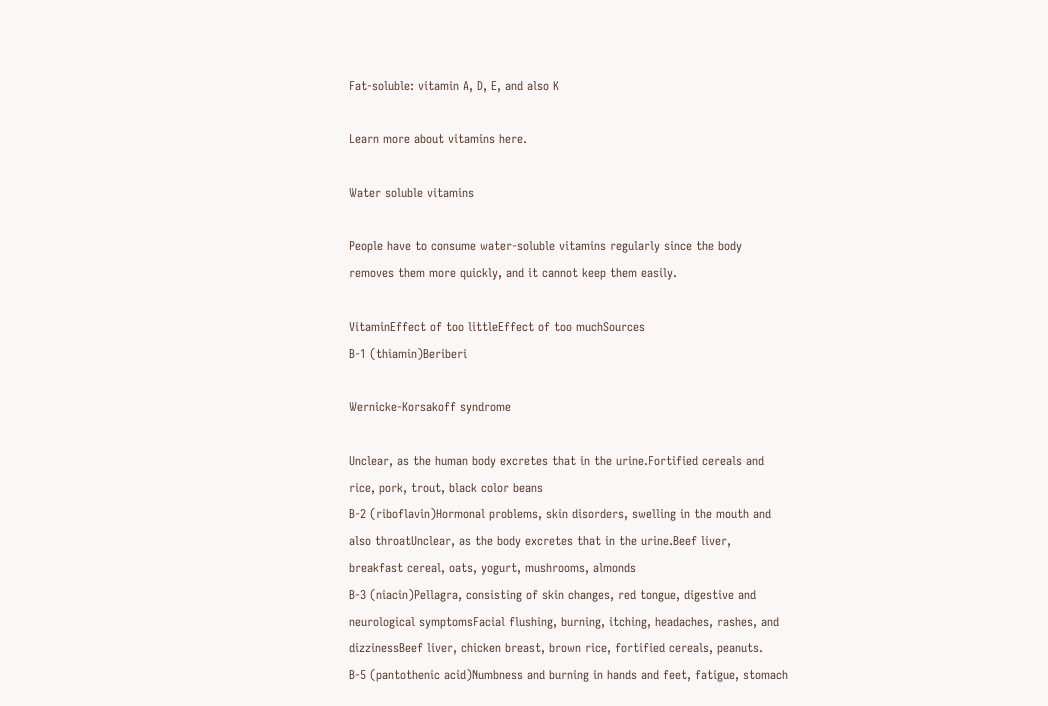Fat-soluble: vitamin A, D, E, and also K

Learn more about vitamins here.

Water soluble vitamins

People have to consume water-soluble vitamins regularly since the body removes them more quickly, and it cannot keep them easily.

VitaminEffect of too littleEffect of too muchSources
B-1 (thiamin)Beriberi

Wernicke-Korsakoff syndrome

Unclear, as the human body excretes that in the urine.Fortified cereals and rice, pork, trout, black color beans
B-2 (riboflavin)Hormonal problems, skin disorders, swelling in the mouth and also throatUnclear, as the body excretes that in the urine.Beef liver, breakfast cereal, oats, yogurt, mushrooms, almonds
B-3 (niacin)Pellagra, consisting of skin changes, red tongue, digestive and neurological symptomsFacial flushing, burning, itching, headaches, rashes, and dizzinessBeef liver, chicken breast, brown rice, fortified cereals, peanuts.
B-5 (pantothenic acid)Numbness and burning in hands and feet, fatigue, stomach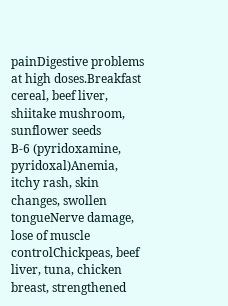painDigestive problems at high doses.Breakfast cereal, beef liver, shiitake mushroom, sunflower seeds
B-6 (pyridoxamine, pyridoxal)Anemia, itchy rash, skin changes, swollen tongueNerve damage, lose of muscle controlChickpeas, beef liver, tuna, chicken breast, strengthened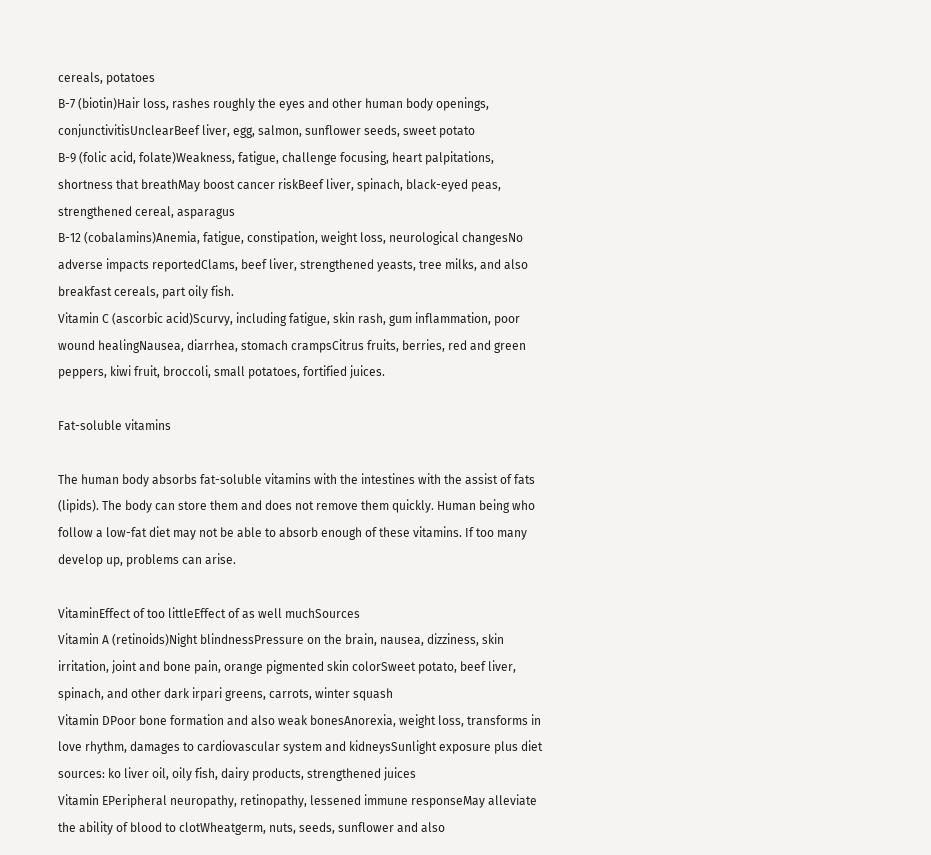cereals, potatoes
B-7 (biotin)Hair loss, rashes roughly the eyes and other human body openings, conjunctivitisUnclearBeef liver, egg, salmon, sunflower seeds, sweet potato
B-9 (folic acid, folate)Weakness, fatigue, challenge focusing, heart palpitations, shortness that breathMay boost cancer riskBeef liver, spinach, black-eyed peas, strengthened cereal, asparagus
B-12 (cobalamins)Anemia, fatigue, constipation, weight loss, neurological changesNo adverse impacts reportedClams, beef liver, strengthened yeasts, tree milks, and also breakfast cereals, part oily fish.
Vitamin C (ascorbic acid)Scurvy, including fatigue, skin rash, gum inflammation, poor wound healingNausea, diarrhea, stomach crampsCitrus fruits, berries, red and green peppers, kiwi fruit, broccoli, small potatoes, fortified juices.

Fat-soluble vitamins

The human body absorbs fat-soluble vitamins with the intestines with the assist of fats (lipids). The body can store them and does not remove them quickly. Human being who follow a low-fat diet may not be able to absorb enough of these vitamins. If too many develop up, problems can arise.

VitaminEffect of too littleEffect of as well muchSources
Vitamin A (retinoids)Night blindnessPressure on the brain, nausea, dizziness, skin irritation, joint and bone pain, orange pigmented skin colorSweet potato, beef liver, spinach, and other dark irpari greens, carrots, winter squash
Vitamin DPoor bone formation and also weak bonesAnorexia, weight loss, transforms in love rhythm, damages to cardiovascular system and kidneysSunlight exposure plus diet sources: ko liver oil, oily fish, dairy products, strengthened juices
Vitamin EPeripheral neuropathy, retinopathy, lessened immune responseMay alleviate the ability of blood to clotWheatgerm, nuts, seeds, sunflower and also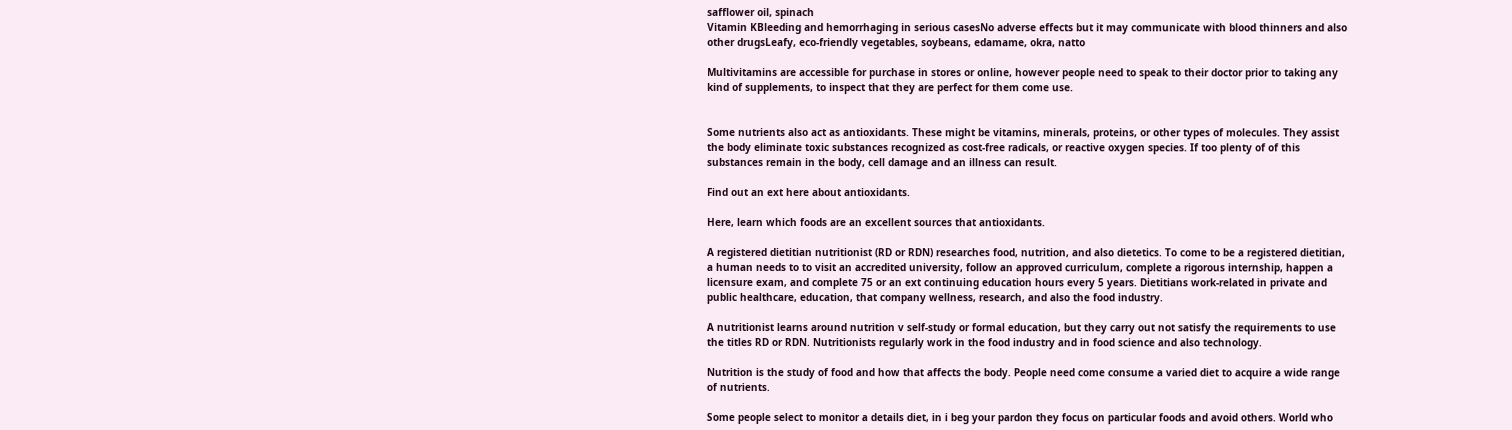safflower oil, spinach
Vitamin KBleeding and hemorrhaging in serious casesNo adverse effects but it may communicate with blood thinners and also other drugsLeafy, eco-friendly vegetables, soybeans, edamame, okra, natto

Multivitamins are accessible for purchase in stores or online, however people need to speak to their doctor prior to taking any kind of supplements, to inspect that they are perfect for them come use.


Some nutrients also act as antioxidants. These might be vitamins, minerals, proteins, or other types of molecules. They assist the body eliminate toxic substances recognized as cost-free radicals, or reactive oxygen species. If too plenty of of this substances remain in the body, cell damage and an illness can result.

Find out an ext here about antioxidants.

Here, learn which foods are an excellent sources that antioxidants.

A registered dietitian nutritionist (RD or RDN) researches food, nutrition, and also dietetics. To come to be a registered dietitian, a human needs to to visit an accredited university, follow an approved curriculum, complete a rigorous internship, happen a licensure exam, and complete 75 or an ext continuing education hours every 5 years. Dietitians work-related in private and public healthcare, education, that company wellness, research, and also the food industry.

A nutritionist learns around nutrition v self-study or formal education, but they carry out not satisfy the requirements to use the titles RD or RDN. Nutritionists regularly work in the food industry and in food science and also technology.

Nutrition is the study of food and how that affects the body. People need come consume a varied diet to acquire a wide range of nutrients.

Some people select to monitor a details diet, in i beg your pardon they focus on particular foods and avoid others. World who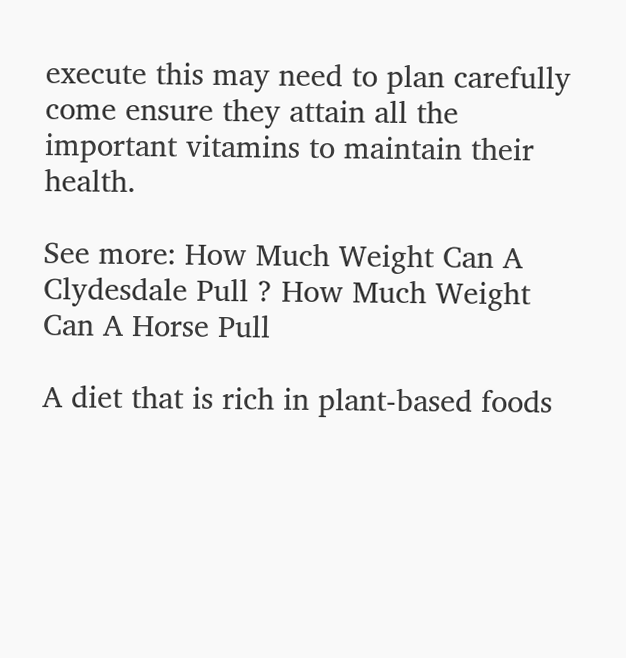execute this may need to plan carefully come ensure they attain all the important vitamins to maintain their health.

See more: How Much Weight Can A Clydesdale Pull ? How Much Weight Can A Horse Pull

A diet that is rich in plant-based foods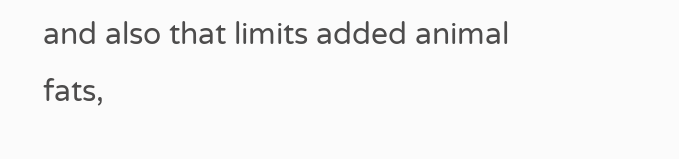and also that limits added animal fats,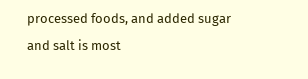processed foods, and added sugar and salt is most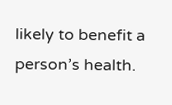likely to benefit a person’s health.